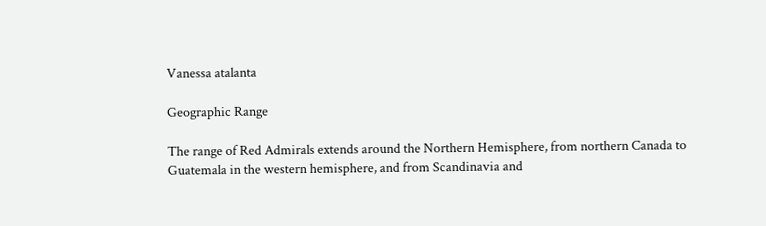Vanessa atalanta

Geographic Range

The range of Red Admirals extends around the Northern Hemisphere, from northern Canada to Guatemala in the western hemisphere, and from Scandinavia and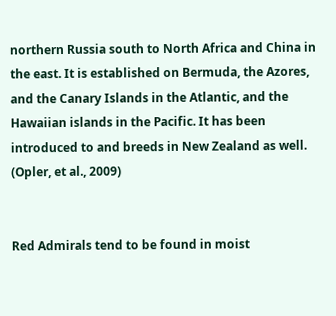northern Russia south to North Africa and China in the east. It is established on Bermuda, the Azores, and the Canary Islands in the Atlantic, and the Hawaiian islands in the Pacific. It has been introduced to and breeds in New Zealand as well. (Opler, et al., 2009)


Red Admirals tend to be found in moist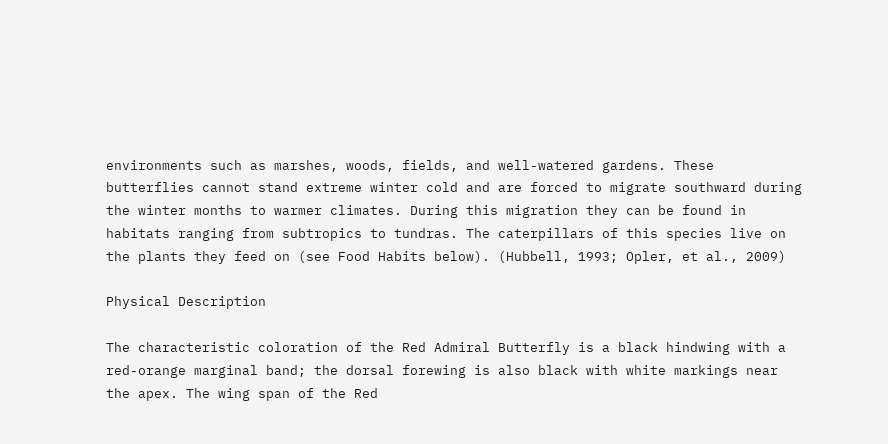environments such as marshes, woods, fields, and well-watered gardens. These butterflies cannot stand extreme winter cold and are forced to migrate southward during the winter months to warmer climates. During this migration they can be found in habitats ranging from subtropics to tundras. The caterpillars of this species live on the plants they feed on (see Food Habits below). (Hubbell, 1993; Opler, et al., 2009)

Physical Description

The characteristic coloration of the Red Admiral Butterfly is a black hindwing with a red-orange marginal band; the dorsal forewing is also black with white markings near the apex. The wing span of the Red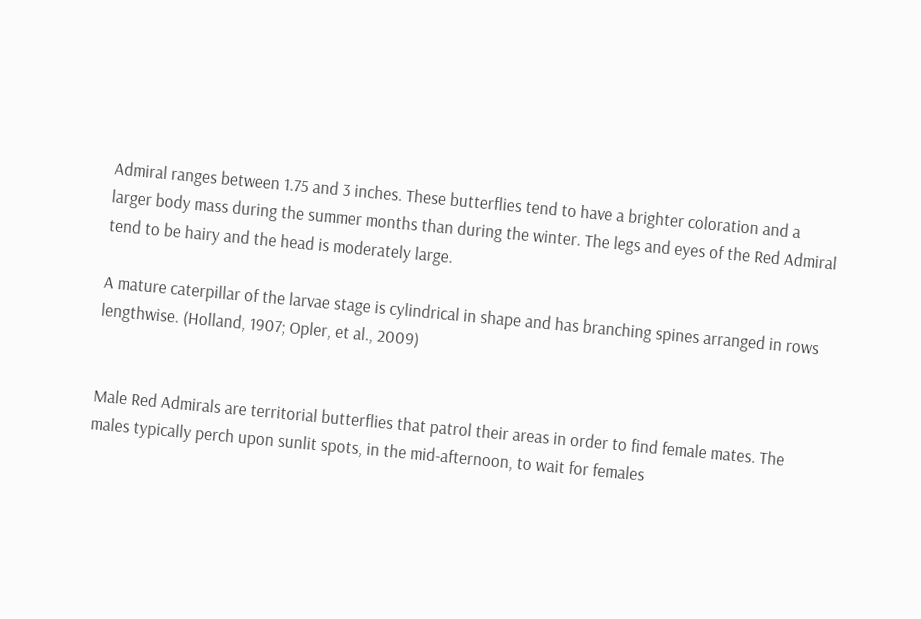Admiral ranges between 1.75 and 3 inches. These butterflies tend to have a brighter coloration and a larger body mass during the summer months than during the winter. The legs and eyes of the Red Admiral tend to be hairy and the head is moderately large.

A mature caterpillar of the larvae stage is cylindrical in shape and has branching spines arranged in rows lengthwise. (Holland, 1907; Opler, et al., 2009)


Male Red Admirals are territorial butterflies that patrol their areas in order to find female mates. The males typically perch upon sunlit spots, in the mid-afternoon, to wait for females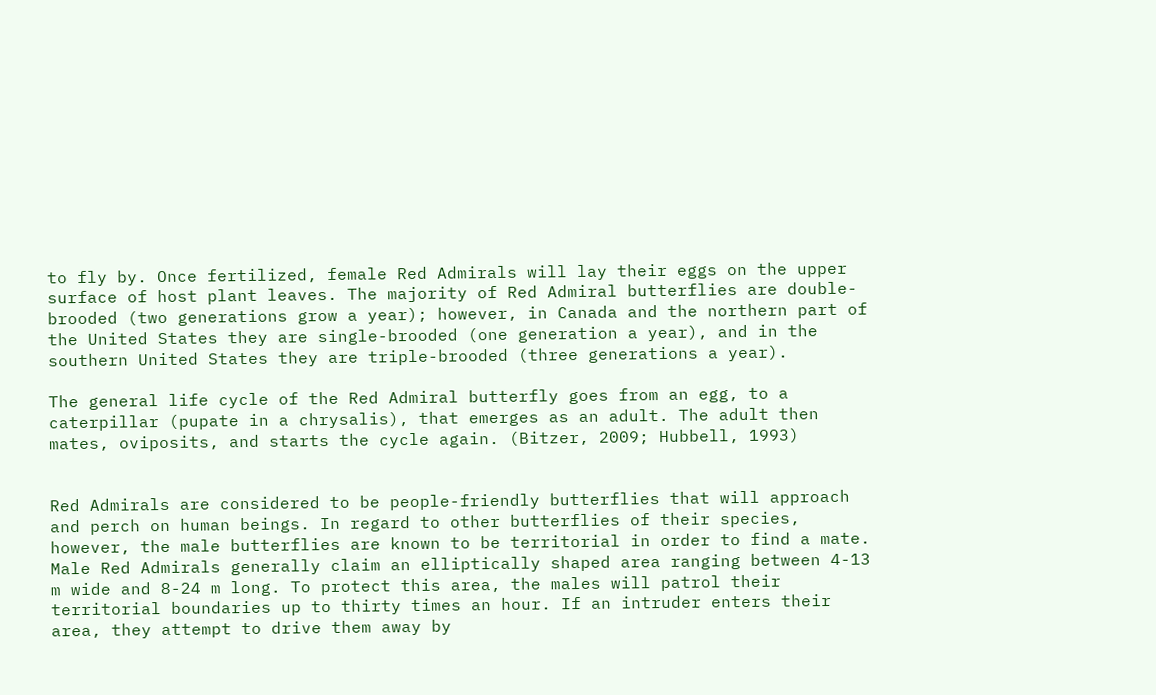to fly by. Once fertilized, female Red Admirals will lay their eggs on the upper surface of host plant leaves. The majority of Red Admiral butterflies are double-brooded (two generations grow a year); however, in Canada and the northern part of the United States they are single-brooded (one generation a year), and in the southern United States they are triple-brooded (three generations a year).

The general life cycle of the Red Admiral butterfly goes from an egg, to a caterpillar (pupate in a chrysalis), that emerges as an adult. The adult then mates, oviposits, and starts the cycle again. (Bitzer, 2009; Hubbell, 1993)


Red Admirals are considered to be people-friendly butterflies that will approach and perch on human beings. In regard to other butterflies of their species, however, the male butterflies are known to be territorial in order to find a mate. Male Red Admirals generally claim an elliptically shaped area ranging between 4-13 m wide and 8-24 m long. To protect this area, the males will patrol their territorial boundaries up to thirty times an hour. If an intruder enters their area, they attempt to drive them away by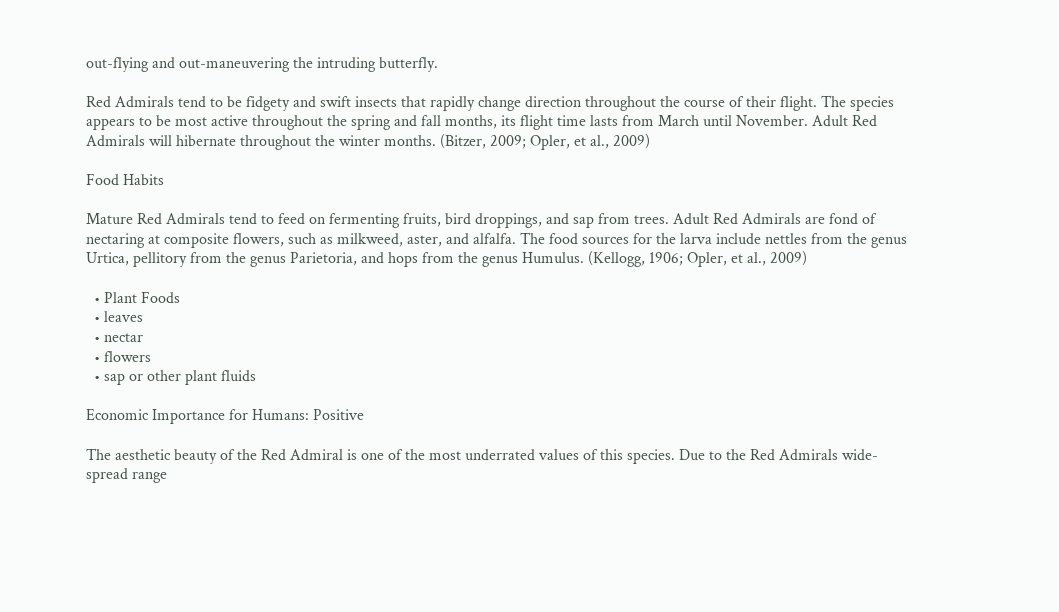out-flying and out-maneuvering the intruding butterfly.

Red Admirals tend to be fidgety and swift insects that rapidly change direction throughout the course of their flight. The species appears to be most active throughout the spring and fall months, its flight time lasts from March until November. Adult Red Admirals will hibernate throughout the winter months. (Bitzer, 2009; Opler, et al., 2009)

Food Habits

Mature Red Admirals tend to feed on fermenting fruits, bird droppings, and sap from trees. Adult Red Admirals are fond of nectaring at composite flowers, such as milkweed, aster, and alfalfa. The food sources for the larva include nettles from the genus Urtica, pellitory from the genus Parietoria, and hops from the genus Humulus. (Kellogg, 1906; Opler, et al., 2009)

  • Plant Foods
  • leaves
  • nectar
  • flowers
  • sap or other plant fluids

Economic Importance for Humans: Positive

The aesthetic beauty of the Red Admiral is one of the most underrated values of this species. Due to the Red Admirals wide-spread range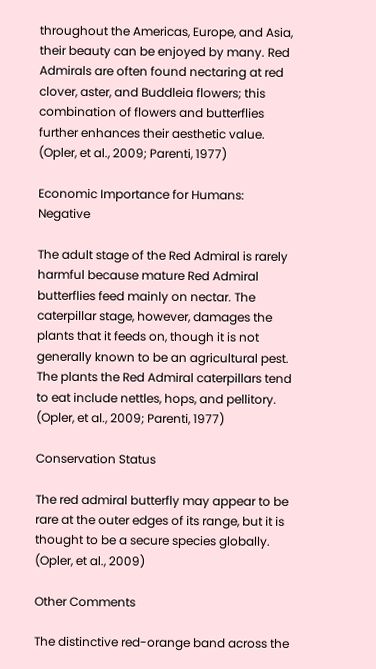throughout the Americas, Europe, and Asia, their beauty can be enjoyed by many. Red Admirals are often found nectaring at red clover, aster, and Buddleia flowers; this combination of flowers and butterflies further enhances their aesthetic value. (Opler, et al., 2009; Parenti, 1977)

Economic Importance for Humans: Negative

The adult stage of the Red Admiral is rarely harmful because mature Red Admiral butterflies feed mainly on nectar. The caterpillar stage, however, damages the plants that it feeds on, though it is not generally known to be an agricultural pest. The plants the Red Admiral caterpillars tend to eat include nettles, hops, and pellitory. (Opler, et al., 2009; Parenti, 1977)

Conservation Status

The red admiral butterfly may appear to be rare at the outer edges of its range, but it is thought to be a secure species globally. (Opler, et al., 2009)

Other Comments

The distinctive red-orange band across the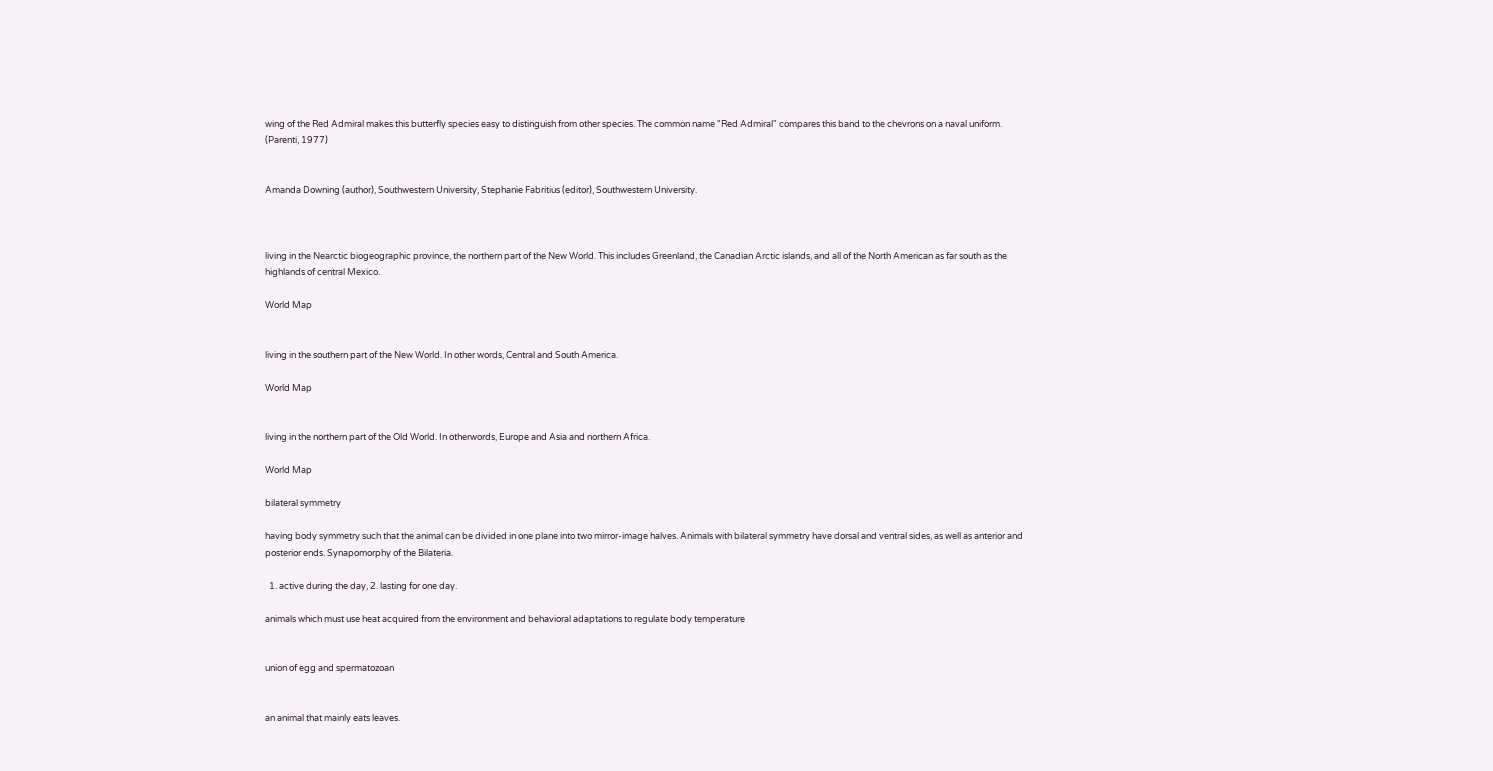wing of the Red Admiral makes this butterfly species easy to distinguish from other species. The common name "Red Admiral" compares this band to the chevrons on a naval uniform. (Parenti, 1977)


Amanda Downing (author), Southwestern University, Stephanie Fabritius (editor), Southwestern University.



living in the Nearctic biogeographic province, the northern part of the New World. This includes Greenland, the Canadian Arctic islands, and all of the North American as far south as the highlands of central Mexico.

World Map


living in the southern part of the New World. In other words, Central and South America.

World Map


living in the northern part of the Old World. In otherwords, Europe and Asia and northern Africa.

World Map

bilateral symmetry

having body symmetry such that the animal can be divided in one plane into two mirror-image halves. Animals with bilateral symmetry have dorsal and ventral sides, as well as anterior and posterior ends. Synapomorphy of the Bilateria.

  1. active during the day, 2. lasting for one day.

animals which must use heat acquired from the environment and behavioral adaptations to regulate body temperature


union of egg and spermatozoan


an animal that mainly eats leaves.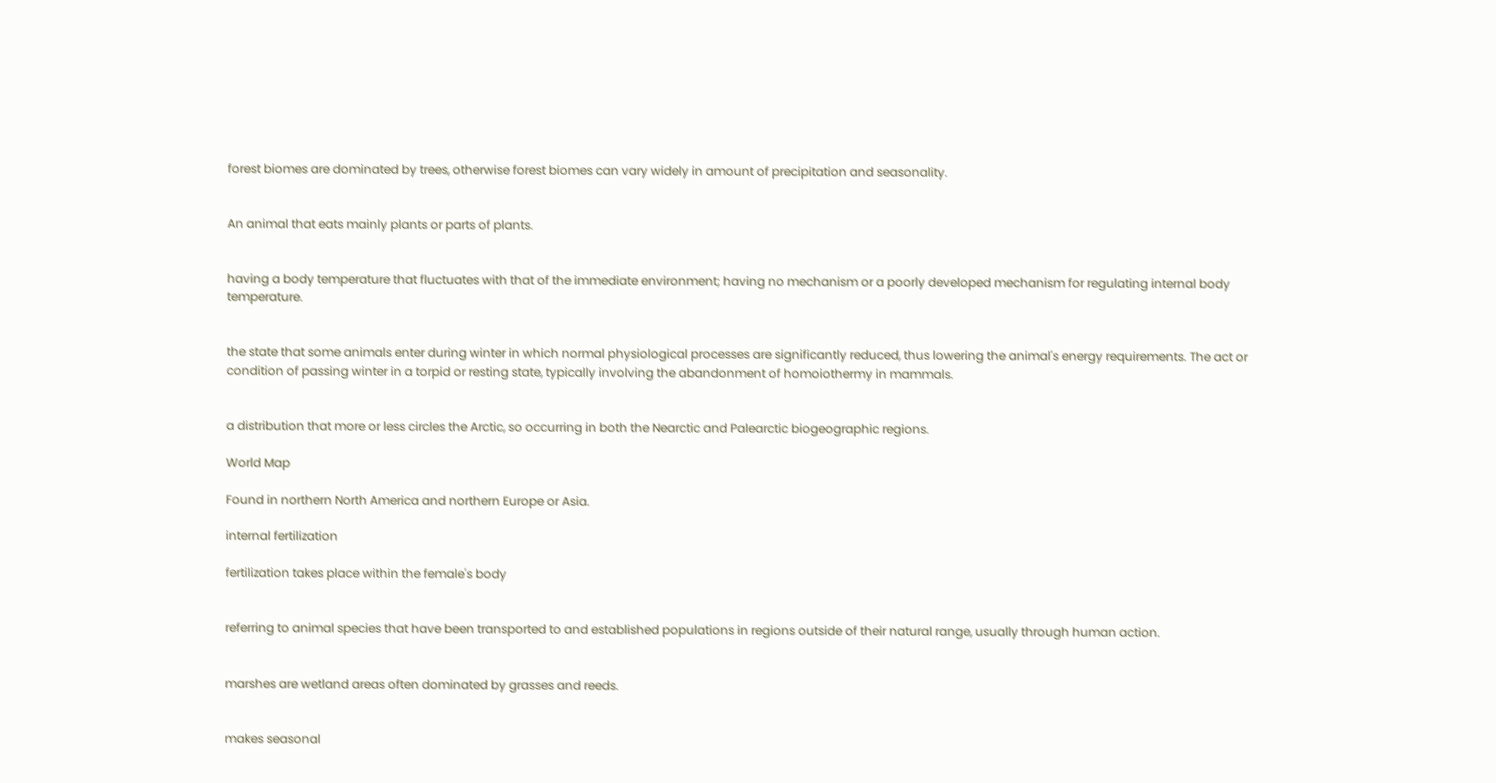forest biomes are dominated by trees, otherwise forest biomes can vary widely in amount of precipitation and seasonality.


An animal that eats mainly plants or parts of plants.


having a body temperature that fluctuates with that of the immediate environment; having no mechanism or a poorly developed mechanism for regulating internal body temperature.


the state that some animals enter during winter in which normal physiological processes are significantly reduced, thus lowering the animal's energy requirements. The act or condition of passing winter in a torpid or resting state, typically involving the abandonment of homoiothermy in mammals.


a distribution that more or less circles the Arctic, so occurring in both the Nearctic and Palearctic biogeographic regions.

World Map

Found in northern North America and northern Europe or Asia.

internal fertilization

fertilization takes place within the female's body


referring to animal species that have been transported to and established populations in regions outside of their natural range, usually through human action.


marshes are wetland areas often dominated by grasses and reeds.


makes seasonal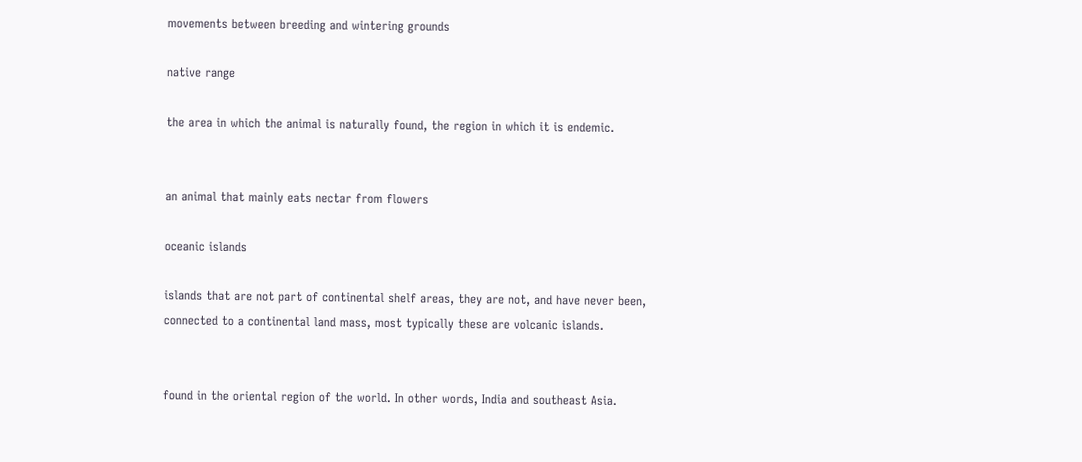movements between breeding and wintering grounds

native range

the area in which the animal is naturally found, the region in which it is endemic.


an animal that mainly eats nectar from flowers

oceanic islands

islands that are not part of continental shelf areas, they are not, and have never been, connected to a continental land mass, most typically these are volcanic islands.


found in the oriental region of the world. In other words, India and southeast Asia.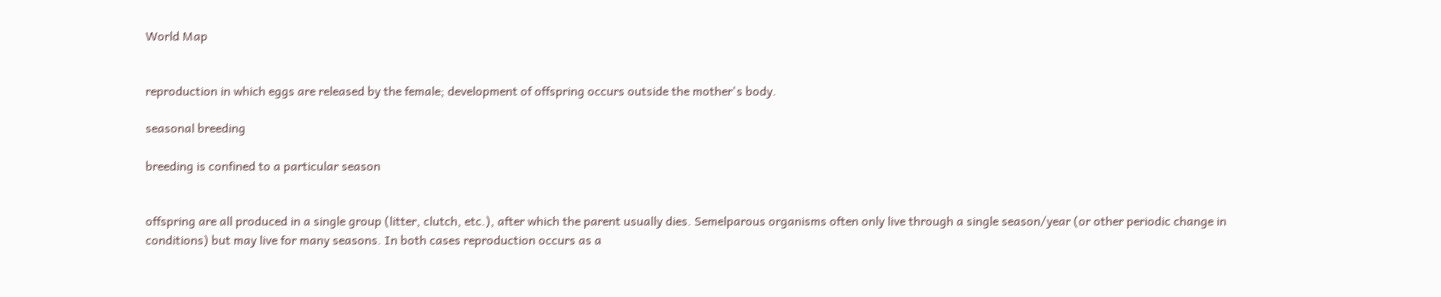World Map


reproduction in which eggs are released by the female; development of offspring occurs outside the mother's body.

seasonal breeding

breeding is confined to a particular season


offspring are all produced in a single group (litter, clutch, etc.), after which the parent usually dies. Semelparous organisms often only live through a single season/year (or other periodic change in conditions) but may live for many seasons. In both cases reproduction occurs as a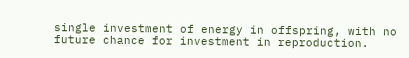single investment of energy in offspring, with no future chance for investment in reproduction.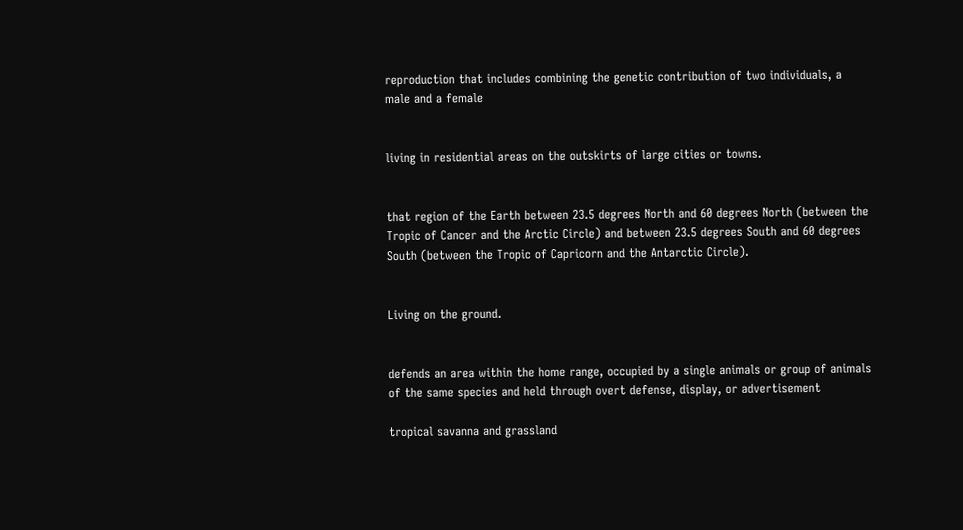reproduction that includes combining the genetic contribution of two individuals, a male and a female


living in residential areas on the outskirts of large cities or towns.


that region of the Earth between 23.5 degrees North and 60 degrees North (between the Tropic of Cancer and the Arctic Circle) and between 23.5 degrees South and 60 degrees South (between the Tropic of Capricorn and the Antarctic Circle).


Living on the ground.


defends an area within the home range, occupied by a single animals or group of animals of the same species and held through overt defense, display, or advertisement

tropical savanna and grassland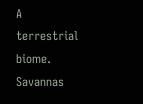A terrestrial biome. Savannas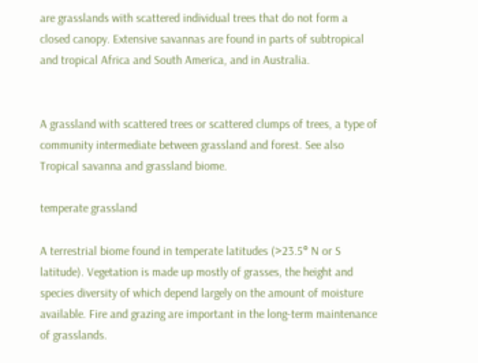are grasslands with scattered individual trees that do not form a closed canopy. Extensive savannas are found in parts of subtropical and tropical Africa and South America, and in Australia.


A grassland with scattered trees or scattered clumps of trees, a type of community intermediate between grassland and forest. See also Tropical savanna and grassland biome.

temperate grassland

A terrestrial biome found in temperate latitudes (>23.5° N or S latitude). Vegetation is made up mostly of grasses, the height and species diversity of which depend largely on the amount of moisture available. Fire and grazing are important in the long-term maintenance of grasslands.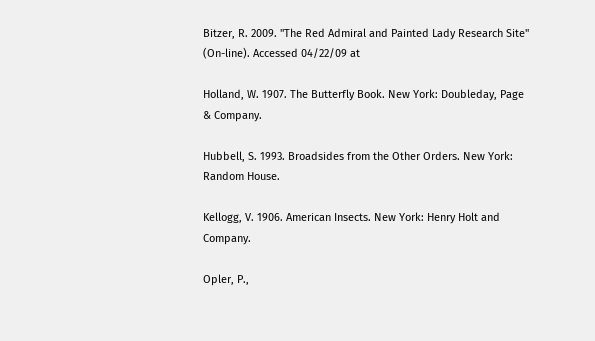Bitzer, R. 2009. "The Red Admiral and Painted Lady Research Site" (On-line). Accessed 04/22/09 at

Holland, W. 1907. The Butterfly Book. New York: Doubleday, Page & Company.

Hubbell, S. 1993. Broadsides from the Other Orders. New York: Random House.

Kellogg, V. 1906. American Insects. New York: Henry Holt and Company.

Opler, P.,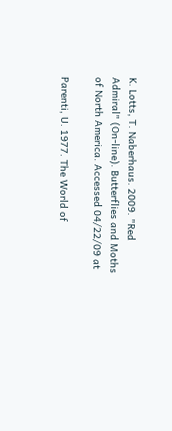K. Lotts, T. Naberhaus. 2009. "Red Admiral" (On-line). Butterflies and Moths of North America. Accessed 04/22/09 at

Parenti, U. 1977. The World of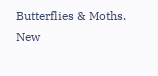Butterflies & Moths. New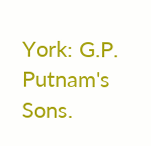York: G.P. Putnam's Sons.